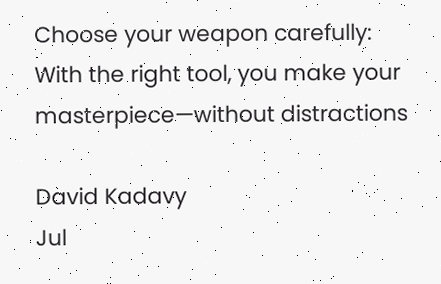Choose your weapon carefully: With the right tool, you make your masterpiece—without distractions

David Kadavy
Jul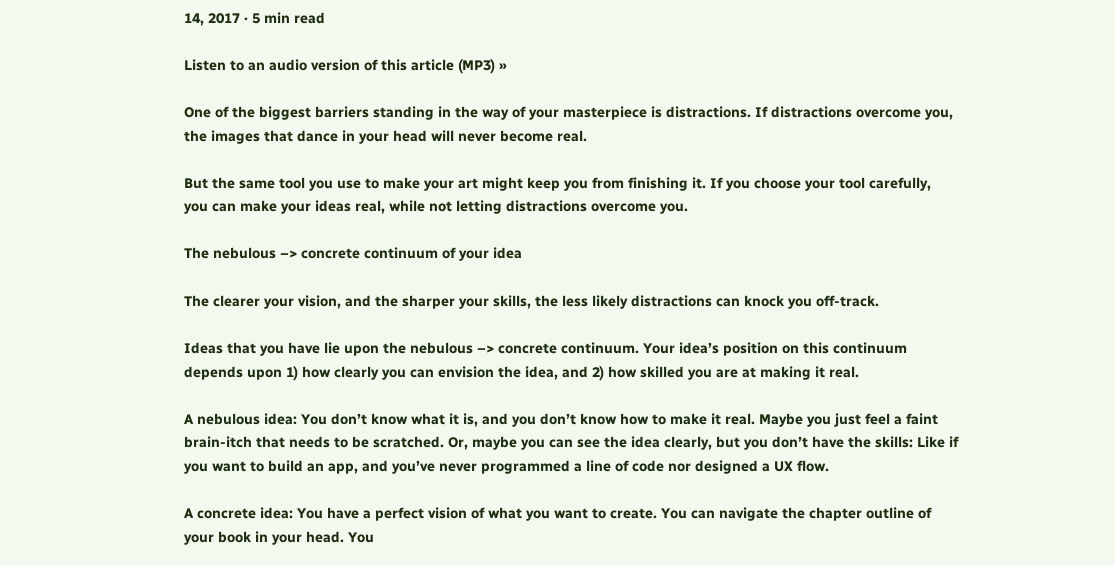14, 2017 · 5 min read

Listen to an audio version of this article (MP3) »

One of the biggest barriers standing in the way of your masterpiece is distractions. If distractions overcome you, the images that dance in your head will never become real.

But the same tool you use to make your art might keep you from finishing it. If you choose your tool carefully, you can make your ideas real, while not letting distractions overcome you.

The nebulous –> concrete continuum of your idea

The clearer your vision, and the sharper your skills, the less likely distractions can knock you off-track.

Ideas that you have lie upon the nebulous –> concrete continuum. Your idea’s position on this continuum depends upon 1) how clearly you can envision the idea, and 2) how skilled you are at making it real.

A nebulous idea: You don’t know what it is, and you don’t know how to make it real. Maybe you just feel a faint brain-itch that needs to be scratched. Or, maybe you can see the idea clearly, but you don’t have the skills: Like if you want to build an app, and you’ve never programmed a line of code nor designed a UX flow.

A concrete idea: You have a perfect vision of what you want to create. You can navigate the chapter outline of your book in your head. You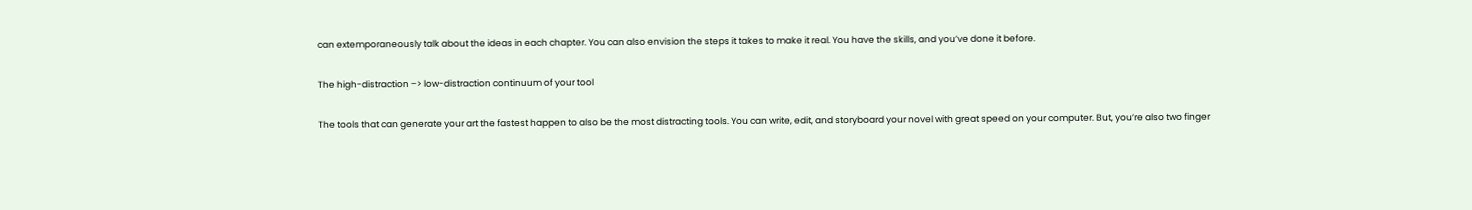can extemporaneously talk about the ideas in each chapter. You can also envision the steps it takes to make it real. You have the skills, and you’ve done it before.

The high-distraction –> low-distraction continuum of your tool

The tools that can generate your art the fastest happen to also be the most distracting tools. You can write, edit, and storyboard your novel with great speed on your computer. But, you’re also two finger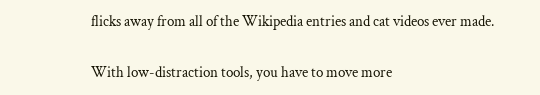flicks away from all of the Wikipedia entries and cat videos ever made.

With low-distraction tools, you have to move more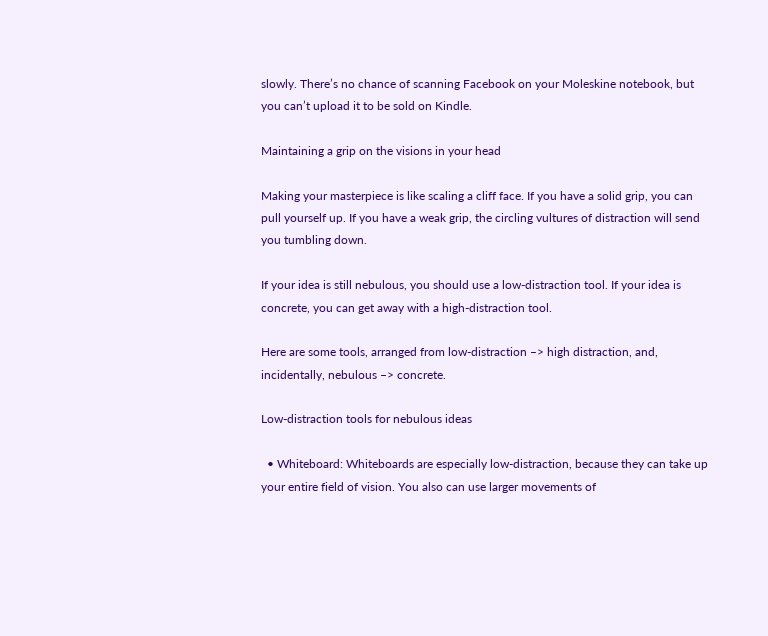slowly. There’s no chance of scanning Facebook on your Moleskine notebook, but you can’t upload it to be sold on Kindle.

Maintaining a grip on the visions in your head

Making your masterpiece is like scaling a cliff face. If you have a solid grip, you can pull yourself up. If you have a weak grip, the circling vultures of distraction will send you tumbling down.

If your idea is still nebulous, you should use a low-distraction tool. If your idea is concrete, you can get away with a high-distraction tool.

Here are some tools, arranged from low-distraction –> high distraction, and, incidentally, nebulous –> concrete.

Low-distraction tools for nebulous ideas

  • Whiteboard: Whiteboards are especially low-distraction, because they can take up your entire field of vision. You also can use larger movements of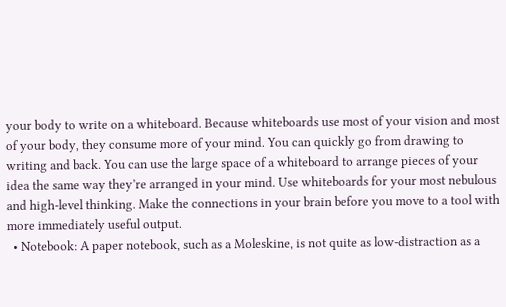your body to write on a whiteboard. Because whiteboards use most of your vision and most of your body, they consume more of your mind. You can quickly go from drawing to writing and back. You can use the large space of a whiteboard to arrange pieces of your idea the same way they’re arranged in your mind. Use whiteboards for your most nebulous and high-level thinking. Make the connections in your brain before you move to a tool with more immediately useful output.
  • Notebook: A paper notebook, such as a Moleskine, is not quite as low-distraction as a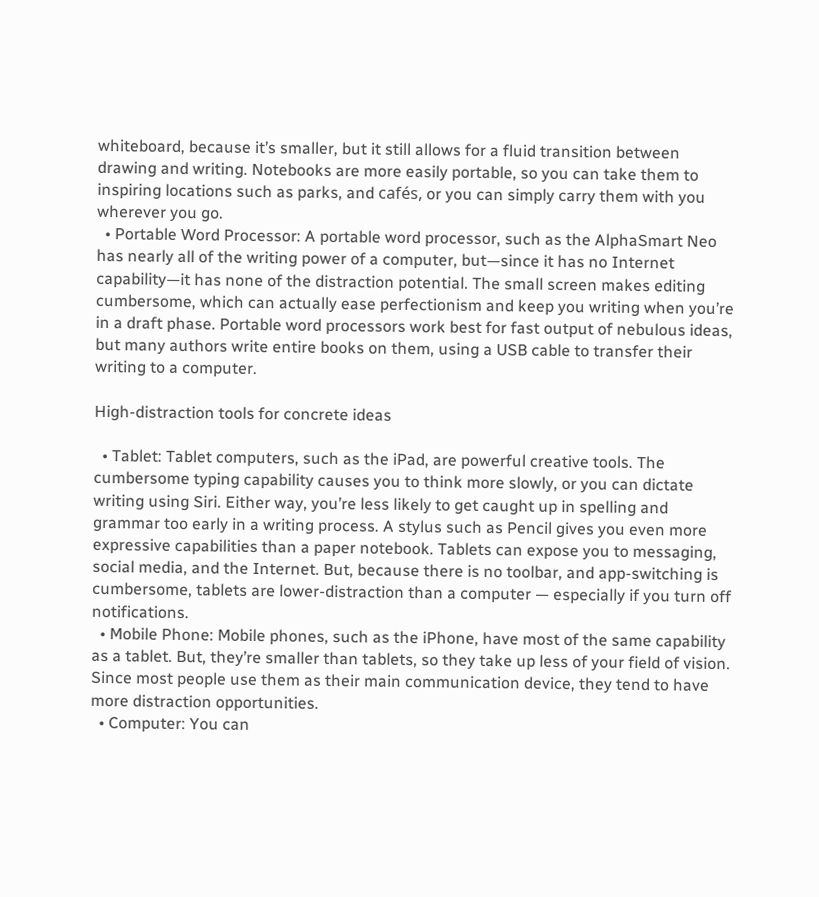whiteboard, because it’s smaller, but it still allows for a fluid transition between drawing and writing. Notebooks are more easily portable, so you can take them to inspiring locations such as parks, and cafés, or you can simply carry them with you wherever you go.
  • Portable Word Processor: A portable word processor, such as the AlphaSmart Neo has nearly all of the writing power of a computer, but—since it has no Internet capability—it has none of the distraction potential. The small screen makes editing cumbersome, which can actually ease perfectionism and keep you writing when you’re in a draft phase. Portable word processors work best for fast output of nebulous ideas, but many authors write entire books on them, using a USB cable to transfer their writing to a computer.

High-distraction tools for concrete ideas

  • Tablet: Tablet computers, such as the iPad, are powerful creative tools. The cumbersome typing capability causes you to think more slowly, or you can dictate writing using Siri. Either way, you’re less likely to get caught up in spelling and grammar too early in a writing process. A stylus such as Pencil gives you even more expressive capabilities than a paper notebook. Tablets can expose you to messaging, social media, and the Internet. But, because there is no toolbar, and app-switching is cumbersome, tablets are lower-distraction than a computer — especially if you turn off notifications.
  • Mobile Phone: Mobile phones, such as the iPhone, have most of the same capability as a tablet. But, they’re smaller than tablets, so they take up less of your field of vision. Since most people use them as their main communication device, they tend to have more distraction opportunities.
  • Computer: You can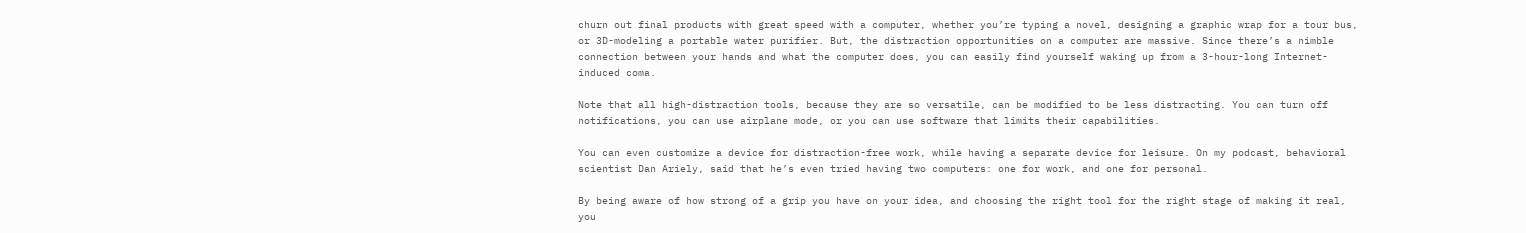churn out final products with great speed with a computer, whether you’re typing a novel, designing a graphic wrap for a tour bus, or 3D-modeling a portable water purifier. But, the distraction opportunities on a computer are massive. Since there’s a nimble connection between your hands and what the computer does, you can easily find yourself waking up from a 3-hour-long Internet-induced coma.

Note that all high-distraction tools, because they are so versatile, can be modified to be less distracting. You can turn off notifications, you can use airplane mode, or you can use software that limits their capabilities.

You can even customize a device for distraction-free work, while having a separate device for leisure. On my podcast, behavioral scientist Dan Ariely, said that he’s even tried having two computers: one for work, and one for personal.

By being aware of how strong of a grip you have on your idea, and choosing the right tool for the right stage of making it real, you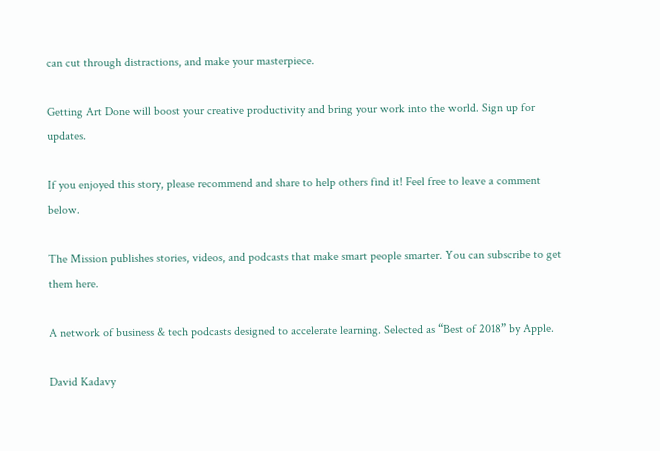can cut through distractions, and make your masterpiece.

Getting Art Done will boost your creative productivity and bring your work into the world. Sign up for updates.

If you enjoyed this story, please recommend and share to help others find it! Feel free to leave a comment below.

The Mission publishes stories, videos, and podcasts that make smart people smarter. You can subscribe to get them here.

A network of business & tech podcasts designed to accelerate learning. Selected as “Best of 2018” by Apple.

David Kadavy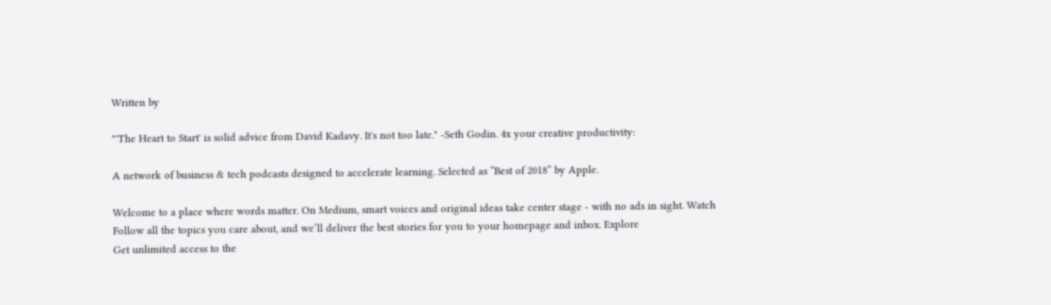Written by

"'The Heart to Start' is solid advice from David Kadavy. It's not too late." -Seth Godin. 4x your creative productivity:

A network of business & tech podcasts designed to accelerate learning. Selected as “Best of 2018” by Apple.

Welcome to a place where words matter. On Medium, smart voices and original ideas take center stage - with no ads in sight. Watch
Follow all the topics you care about, and we’ll deliver the best stories for you to your homepage and inbox. Explore
Get unlimited access to the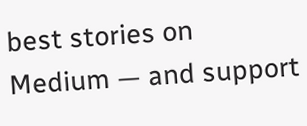best stories on Medium — and support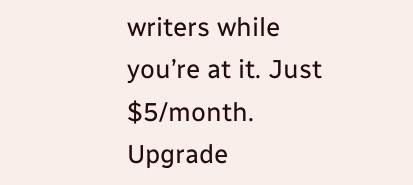writers while you’re at it. Just $5/month. Upgrade